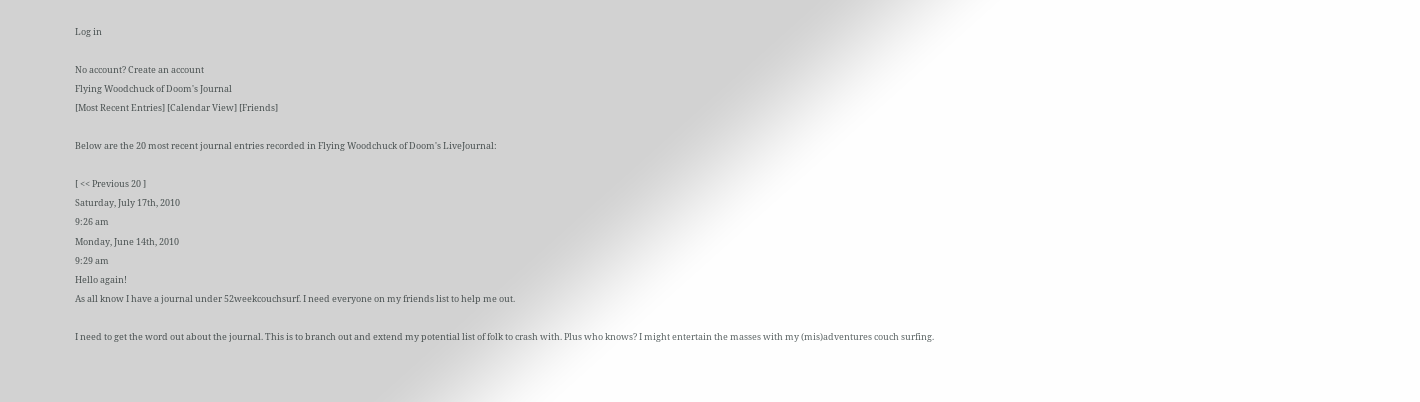Log in

No account? Create an account
Flying Woodchuck of Doom's Journal
[Most Recent Entries] [Calendar View] [Friends]

Below are the 20 most recent journal entries recorded in Flying Woodchuck of Doom's LiveJournal:

[ << Previous 20 ]
Saturday, July 17th, 2010
9:26 am
Monday, June 14th, 2010
9:29 am
Hello again!
As all know I have a journal under 52weekcouchsurf. I need everyone on my friends list to help me out.

I need to get the word out about the journal. This is to branch out and extend my potential list of folk to crash with. Plus who knows? I might entertain the masses with my (mis)adventures couch surfing.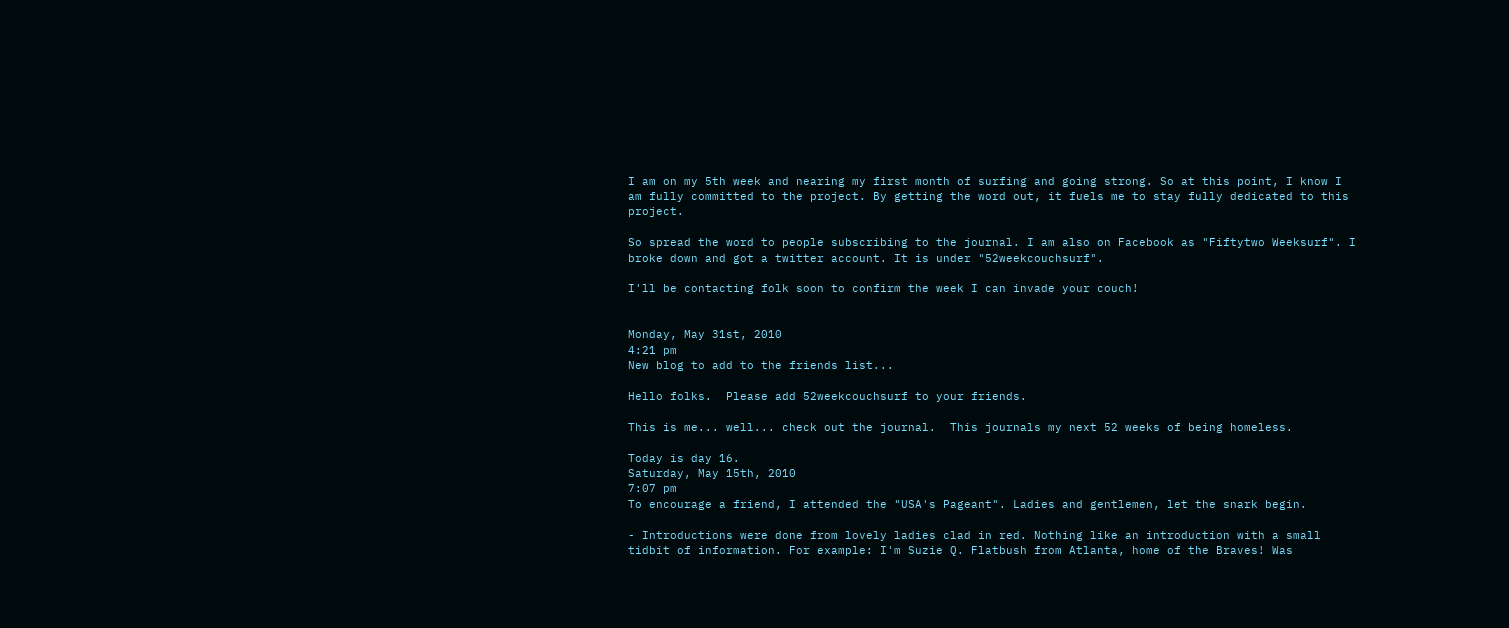I am on my 5th week and nearing my first month of surfing and going strong. So at this point, I know I am fully committed to the project. By getting the word out, it fuels me to stay fully dedicated to this project.

So spread the word to people subscribing to the journal. I am also on Facebook as "Fiftytwo Weeksurf". I broke down and got a twitter account. It is under "52weekcouchsurf".

I'll be contacting folk soon to confirm the week I can invade your couch!


Monday, May 31st, 2010
4:21 pm
New blog to add to the friends list...

Hello folks.  Please add 52weekcouchsurf to your friends.

This is me... well... check out the journal.  This journals my next 52 weeks of being homeless.

Today is day 16.
Saturday, May 15th, 2010
7:07 pm
To encourage a friend, I attended the "USA's Pageant". Ladies and gentlemen, let the snark begin.

- Introductions were done from lovely ladies clad in red. Nothing like an introduction with a small tidbit of information. For example: I'm Suzie Q. Flatbush from Atlanta, home of the Braves! Was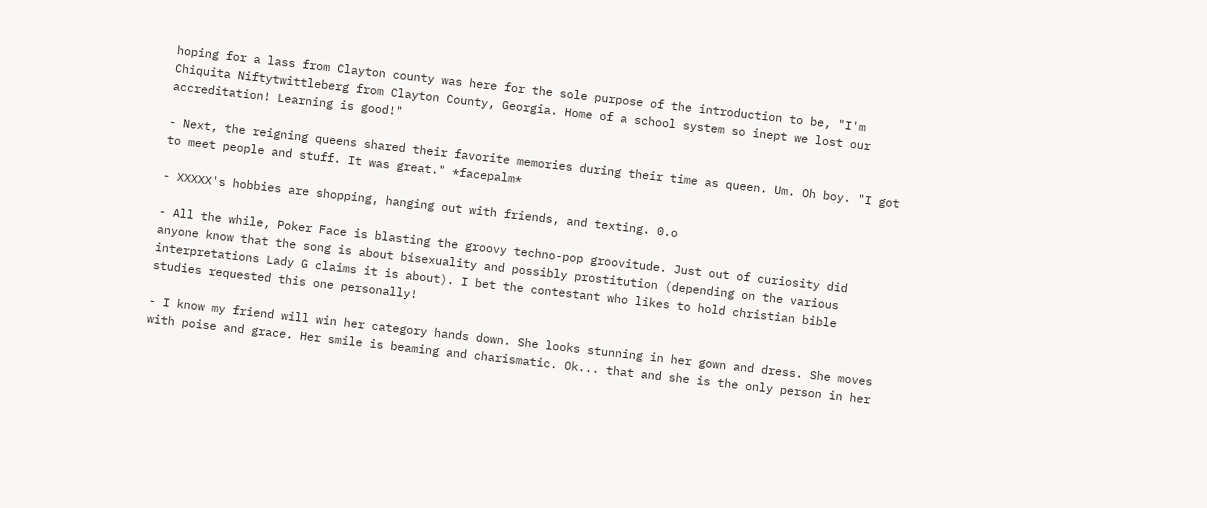hoping for a lass from Clayton county was here for the sole purpose of the introduction to be, "I'm Chiquita Niftytwittleberg from Clayton County, Georgia. Home of a school system so inept we lost our accreditation! Learning is good!"

- Next, the reigning queens shared their favorite memories during their time as queen. Um. Oh boy. "I got to meet people and stuff. It was great." *facepalm*

- XXXXX's hobbies are shopping, hanging out with friends, and texting. 0.o

- All the while, Poker Face is blasting the groovy techno-pop groovitude. Just out of curiosity did anyone know that the song is about bisexuality and possibly prostitution (depending on the various interpretations Lady G claims it is about). I bet the contestant who likes to hold christian bible studies requested this one personally!

- I know my friend will win her category hands down. She looks stunning in her gown and dress. She moves with poise and grace. Her smile is beaming and charismatic. Ok... that and she is the only person in her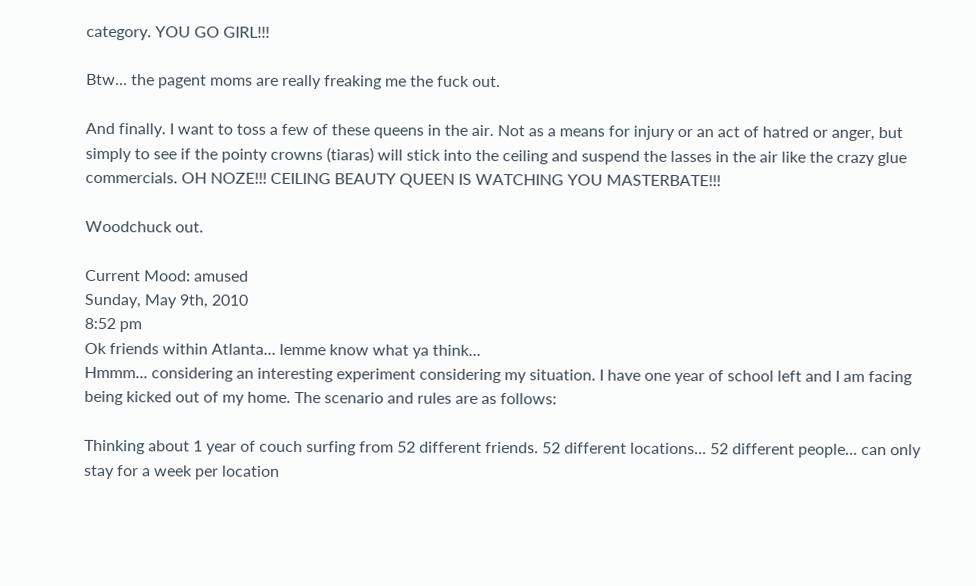category. YOU GO GIRL!!!

Btw... the pagent moms are really freaking me the fuck out.

And finally. I want to toss a few of these queens in the air. Not as a means for injury or an act of hatred or anger, but simply to see if the pointy crowns (tiaras) will stick into the ceiling and suspend the lasses in the air like the crazy glue commercials. OH NOZE!!! CEILING BEAUTY QUEEN IS WATCHING YOU MASTERBATE!!!

Woodchuck out.

Current Mood: amused
Sunday, May 9th, 2010
8:52 pm
Ok friends within Atlanta... lemme know what ya think...
Hmmm... considering an interesting experiment considering my situation. I have one year of school left and I am facing being kicked out of my home. The scenario and rules are as follows:

Thinking about 1 year of couch surfing from 52 different friends. 52 different locations... 52 different people... can only stay for a week per location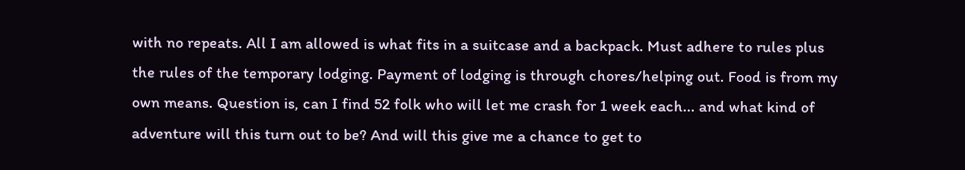with no repeats. All I am allowed is what fits in a suitcase and a backpack. Must adhere to rules plus the rules of the temporary lodging. Payment of lodging is through chores/helping out. Food is from my own means. Question is, can I find 52 folk who will let me crash for 1 week each... and what kind of adventure will this turn out to be? And will this give me a chance to get to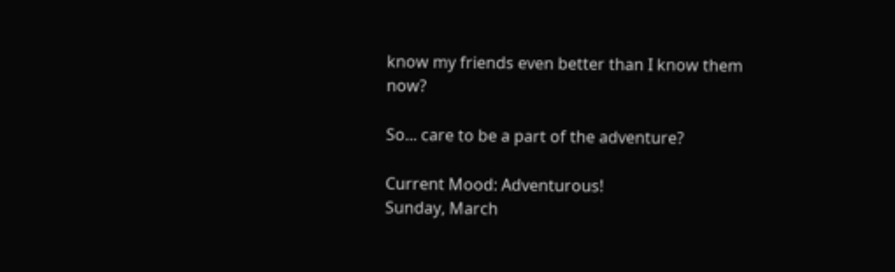know my friends even better than I know them now?

So... care to be a part of the adventure?

Current Mood: Adventurous!
Sunday, March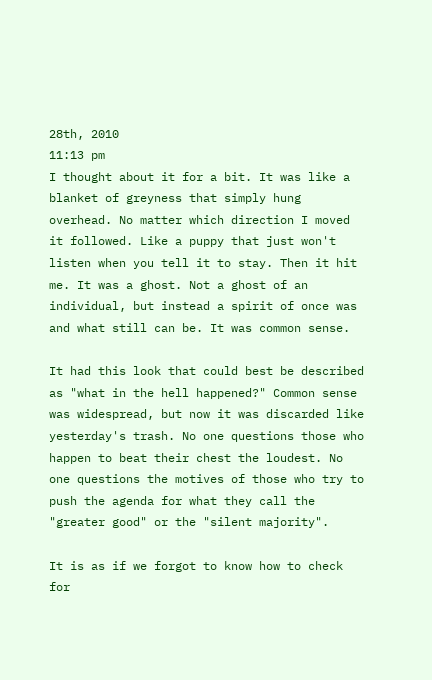28th, 2010
11:13 pm
I thought about it for a bit. It was like a blanket of greyness that simply hung overhead. No matter which direction I moved it followed. Like a puppy that just won't listen when you tell it to stay. Then it hit me. It was a ghost. Not a ghost of an individual, but instead a spirit of once was and what still can be. It was common sense.

It had this look that could best be described as "what in the hell happened?" Common sense was widespread, but now it was discarded like yesterday's trash. No one questions those who happen to beat their chest the loudest. No one questions the motives of those who try to push the agenda for what they call the "greater good" or the "silent majority".

It is as if we forgot to know how to check for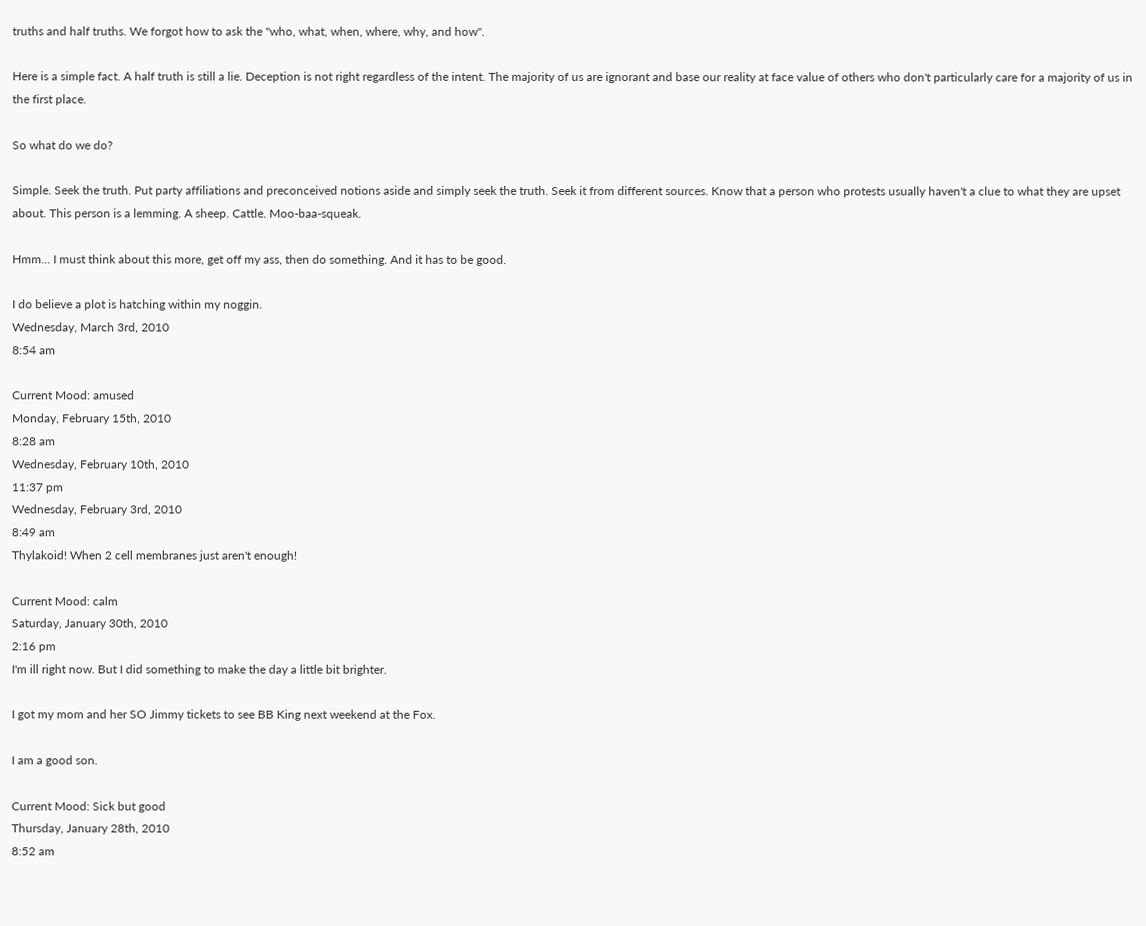truths and half truths. We forgot how to ask the "who, what, when, where, why, and how".

Here is a simple fact. A half truth is still a lie. Deception is not right regardless of the intent. The majority of us are ignorant and base our reality at face value of others who don't particularly care for a majority of us in the first place.

So what do we do?

Simple. Seek the truth. Put party affiliations and preconceived notions aside and simply seek the truth. Seek it from different sources. Know that a person who protests usually haven't a clue to what they are upset about. This person is a lemming. A sheep. Cattle. Moo-baa-squeak.

Hmm... I must think about this more, get off my ass, then do something. And it has to be good.

I do believe a plot is hatching within my noggin.
Wednesday, March 3rd, 2010
8:54 am

Current Mood: amused
Monday, February 15th, 2010
8:28 am
Wednesday, February 10th, 2010
11:37 pm
Wednesday, February 3rd, 2010
8:49 am
Thylakoid! When 2 cell membranes just aren't enough!

Current Mood: calm
Saturday, January 30th, 2010
2:16 pm
I'm ill right now. But I did something to make the day a little bit brighter.

I got my mom and her SO Jimmy tickets to see BB King next weekend at the Fox.

I am a good son.

Current Mood: Sick but good
Thursday, January 28th, 2010
8:52 am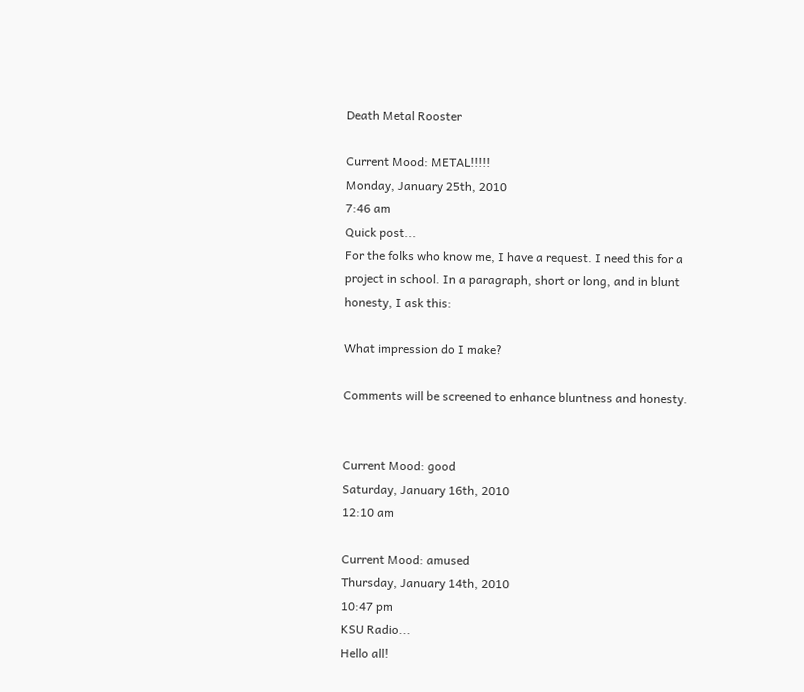Death Metal Rooster

Current Mood: METAL!!!!!
Monday, January 25th, 2010
7:46 am
Quick post...
For the folks who know me, I have a request. I need this for a project in school. In a paragraph, short or long, and in blunt honesty, I ask this:

What impression do I make?

Comments will be screened to enhance bluntness and honesty.


Current Mood: good
Saturday, January 16th, 2010
12:10 am

Current Mood: amused
Thursday, January 14th, 2010
10:47 pm
KSU Radio...
Hello all!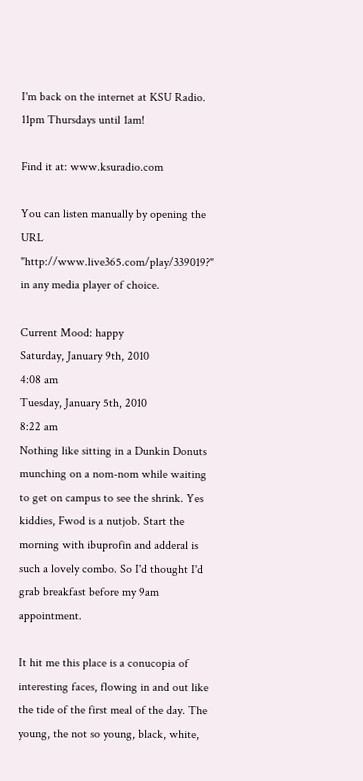I'm back on the internet at KSU Radio. 11pm Thursdays until 1am!

Find it at: www.ksuradio.com

You can listen manually by opening the URL "http://www.live365.com/play/339019?" in any media player of choice.

Current Mood: happy
Saturday, January 9th, 2010
4:08 am
Tuesday, January 5th, 2010
8:22 am
Nothing like sitting in a Dunkin Donuts munching on a nom-nom while waiting to get on campus to see the shrink. Yes kiddies, Fwod is a nutjob. Start the morning with ibuprofin and adderal is such a lovely combo. So I'd thought I'd grab breakfast before my 9am appointment.

It hit me this place is a conucopia of interesting faces, flowing in and out like the tide of the first meal of the day. The young, the not so young, black, white,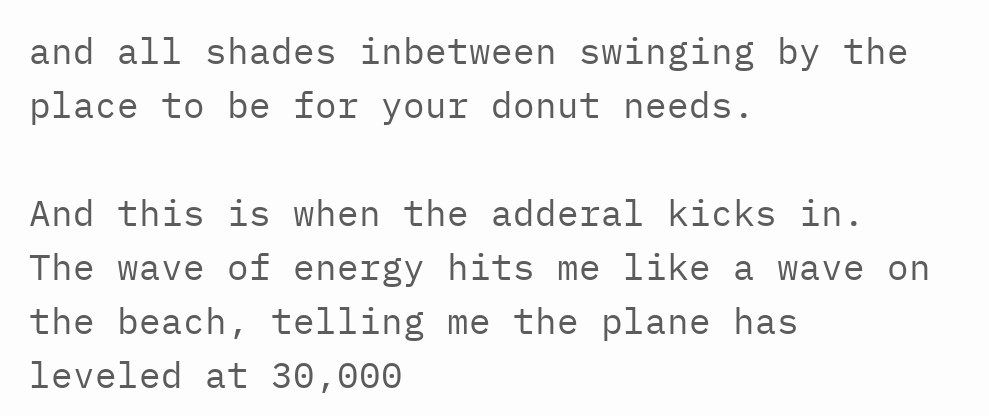and all shades inbetween swinging by the place to be for your donut needs.

And this is when the adderal kicks in. The wave of energy hits me like a wave on the beach, telling me the plane has leveled at 30,000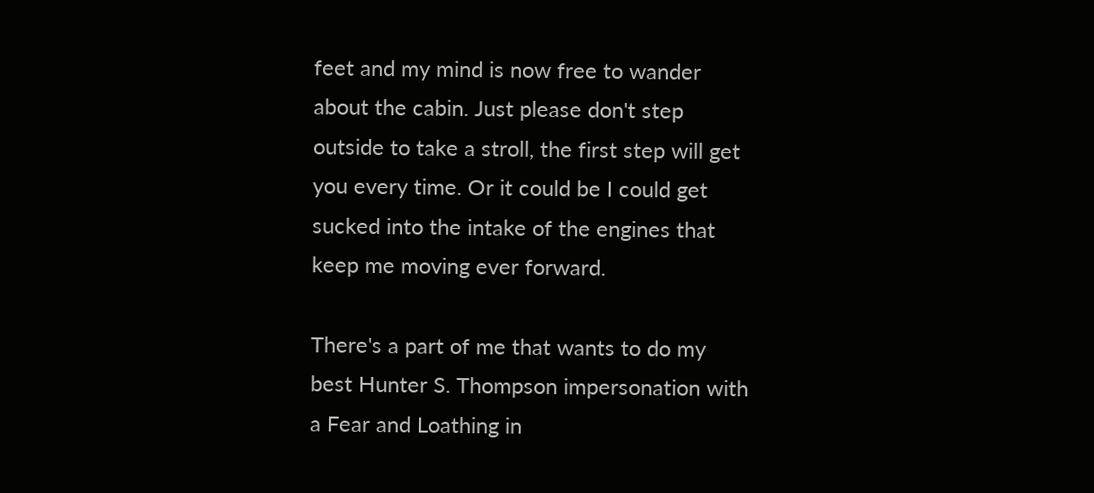feet and my mind is now free to wander about the cabin. Just please don't step outside to take a stroll, the first step will get you every time. Or it could be I could get sucked into the intake of the engines that keep me moving ever forward.

There's a part of me that wants to do my best Hunter S. Thompson impersonation with a Fear and Loathing in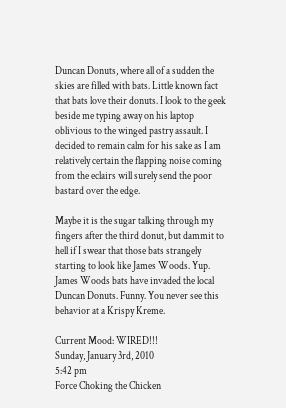Duncan Donuts, where all of a sudden the skies are filled with bats. Little known fact that bats love their donuts. I look to the geek beside me typing away on his laptop oblivious to the winged pastry assault. I decided to remain calm for his sake as I am relatively certain the flapping noise coming from the eclairs will surely send the poor bastard over the edge.

Maybe it is the sugar talking through my fingers after the third donut, but dammit to hell if I swear that those bats strangely starting to look like James Woods. Yup. James Woods bats have invaded the local Duncan Donuts. Funny. You never see this behavior at a Krispy Kreme.

Current Mood: WIRED!!!
Sunday, January 3rd, 2010
5:42 pm
Force Choking the Chicken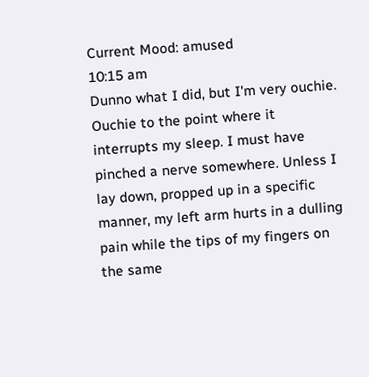Current Mood: amused
10:15 am
Dunno what I did, but I'm very ouchie. Ouchie to the point where it interrupts my sleep. I must have pinched a nerve somewhere. Unless I lay down, propped up in a specific manner, my left arm hurts in a dulling pain while the tips of my fingers on the same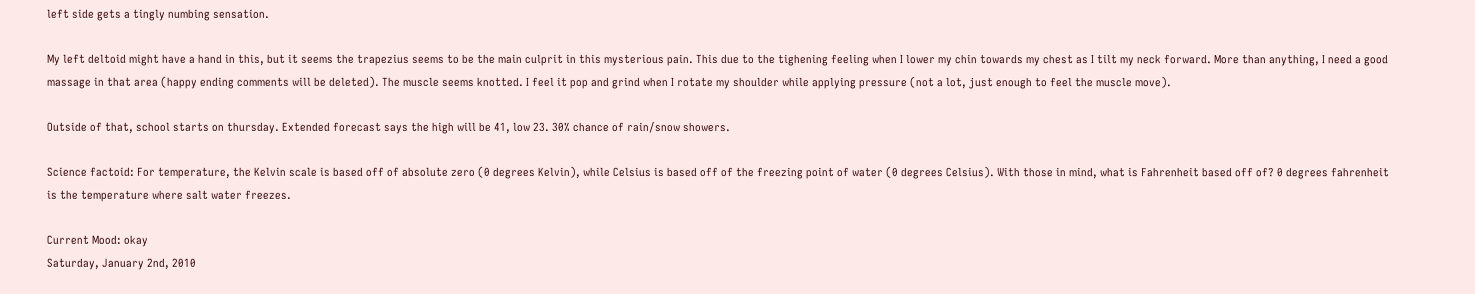left side gets a tingly numbing sensation.

My left deltoid might have a hand in this, but it seems the trapezius seems to be the main culprit in this mysterious pain. This due to the tighening feeling when I lower my chin towards my chest as I tilt my neck forward. More than anything, I need a good massage in that area (happy ending comments will be deleted). The muscle seems knotted. I feel it pop and grind when I rotate my shoulder while applying pressure (not a lot, just enough to feel the muscle move).

Outside of that, school starts on thursday. Extended forecast says the high will be 41, low 23. 30% chance of rain/snow showers.

Science factoid: For temperature, the Kelvin scale is based off of absolute zero (0 degrees Kelvin), while Celsius is based off of the freezing point of water (0 degrees Celsius). With those in mind, what is Fahrenheit based off of? 0 degrees fahrenheit is the temperature where salt water freezes.

Current Mood: okay
Saturday, January 2nd, 2010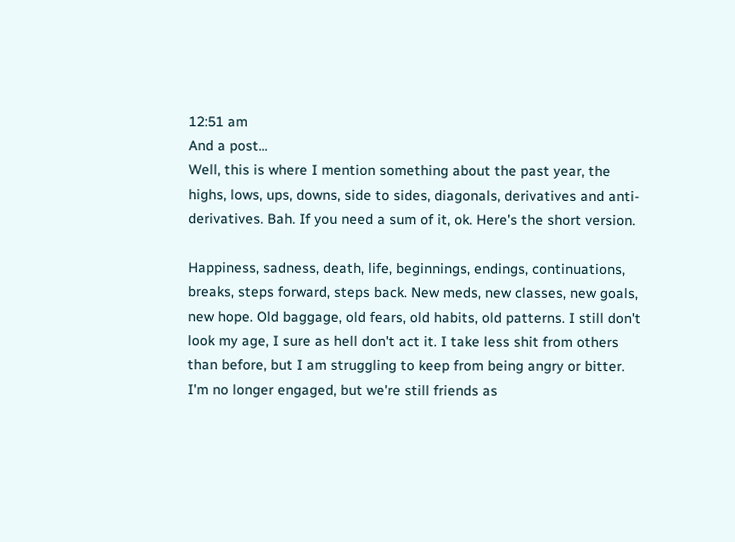12:51 am
And a post...
Well, this is where I mention something about the past year, the highs, lows, ups, downs, side to sides, diagonals, derivatives and anti-derivatives. Bah. If you need a sum of it, ok. Here's the short version.

Happiness, sadness, death, life, beginnings, endings, continuations, breaks, steps forward, steps back. New meds, new classes, new goals, new hope. Old baggage, old fears, old habits, old patterns. I still don't look my age, I sure as hell don't act it. I take less shit from others than before, but I am struggling to keep from being angry or bitter. I'm no longer engaged, but we're still friends as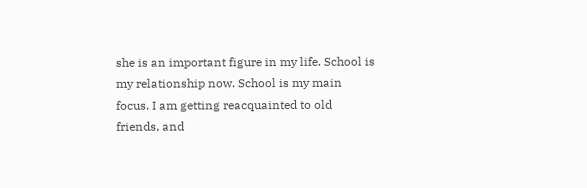she is an important figure in my life. School is my relationship now. School is my main focus. I am getting reacquainted to old friends, and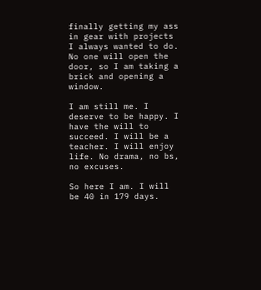finally getting my ass in gear with projects I always wanted to do. No one will open the door, so I am taking a brick and opening a window.

I am still me. I deserve to be happy. I have the will to succeed. I will be a teacher. I will enjoy life. No drama, no bs, no excuses.

So here I am. I will be 40 in 179 days.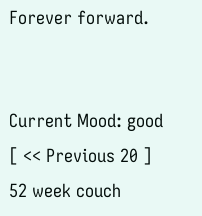Forever forward.


Current Mood: good
[ << Previous 20 ]
52 week couch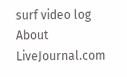surf video log   About LiveJournal.com